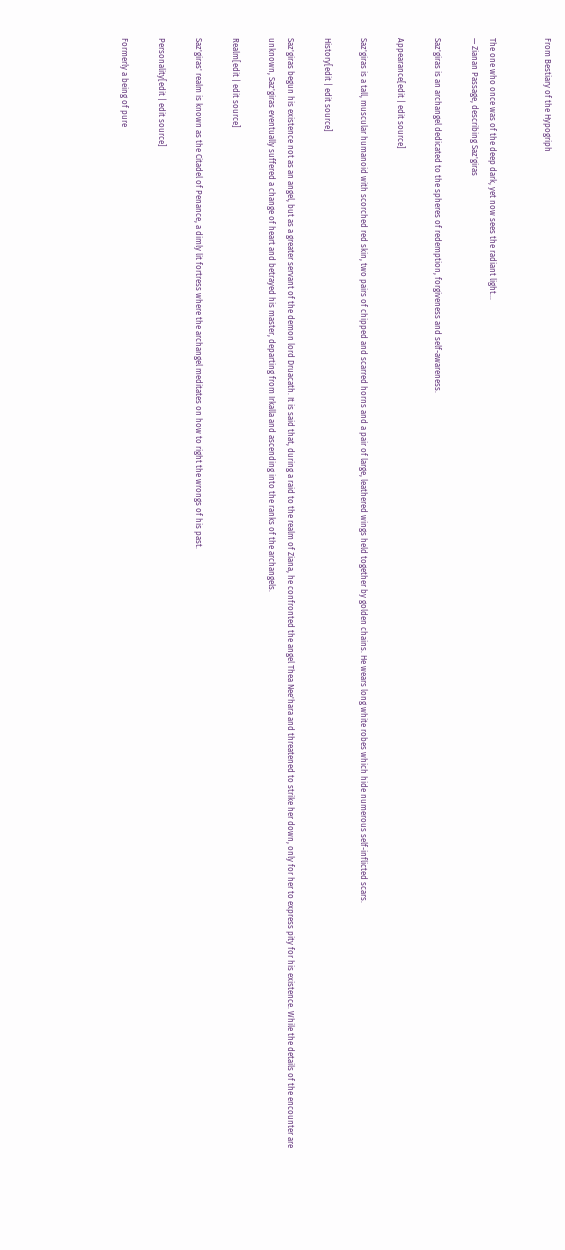From Bestiary of the Hypogriph


The one who once was of the deep dark, yet now sees the radiant light...
— Zianan Passage, describing Saz'giras

Saz'giras is an archangel dedicated to the spheres of redemption, forgiveness and self-awareness.

Appearance[edit | edit source]

Saz'giras is a tall, muscular humanoid with scorched red skin, two pairs of chipped and scarred horns and a pair of large, leathered wings held together by golden chains. He wears long white robes which hide numerous self-inflicted scars.

History[edit | edit source]

Saz'giras begun his existence not as an angel, but as a greater servant of the demon lord Druacath. It is said that, during a raid to the realm of Ziana, he confronted the angel Thea Nee'hara and threatened to strike her down, only for her to express pity for his existence. While the details of the encounter are unknown, Saz'giras eventually suffered a change of heart and betrayed his master, departing from Irkalla and ascending into the ranks of the archangels.

Realm[edit | edit source]

Saz'giras' realm is known as the Citadel of Penance, a dimly lit fortress where the archangel meditates on how to right the wrongs of his past.

Personality[edit | edit source]

Formerly a being of pure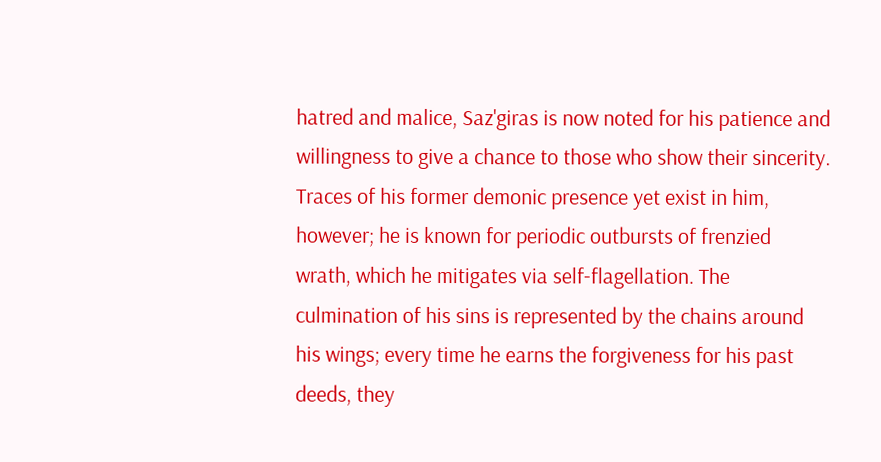hatred and malice, Saz'giras is now noted for his patience and willingness to give a chance to those who show their sincerity. Traces of his former demonic presence yet exist in him, however; he is known for periodic outbursts of frenzied wrath, which he mitigates via self-flagellation. The culmination of his sins is represented by the chains around his wings; every time he earns the forgiveness for his past deeds, they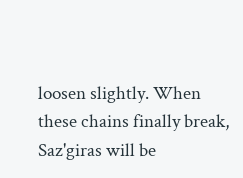loosen slightly. When these chains finally break, Saz'giras will be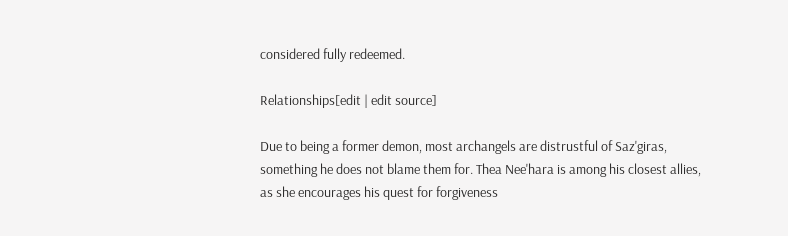considered fully redeemed.

Relationships[edit | edit source]

Due to being a former demon, most archangels are distrustful of Saz'giras, something he does not blame them for. Thea Nee'hara is among his closest allies, as she encourages his quest for forgiveness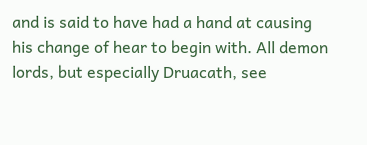and is said to have had a hand at causing his change of hear to begin with. All demon lords, but especially Druacath, see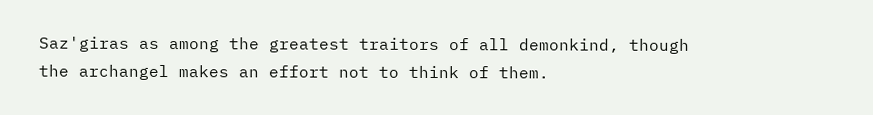Saz'giras as among the greatest traitors of all demonkind, though the archangel makes an effort not to think of them.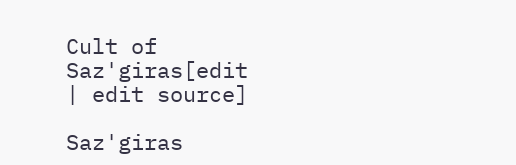Cult of Saz'giras[edit | edit source]

Saz'giras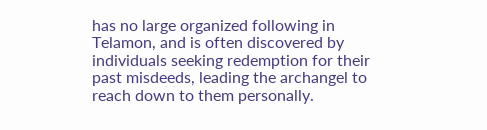has no large organized following in Telamon, and is often discovered by individuals seeking redemption for their past misdeeds, leading the archangel to reach down to them personally.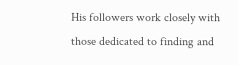His followers work closely with those dedicated to finding and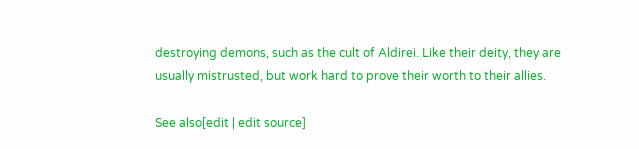destroying demons, such as the cult of Aldirei. Like their deity, they are usually mistrusted, but work hard to prove their worth to their allies.

See also[edit | edit source]